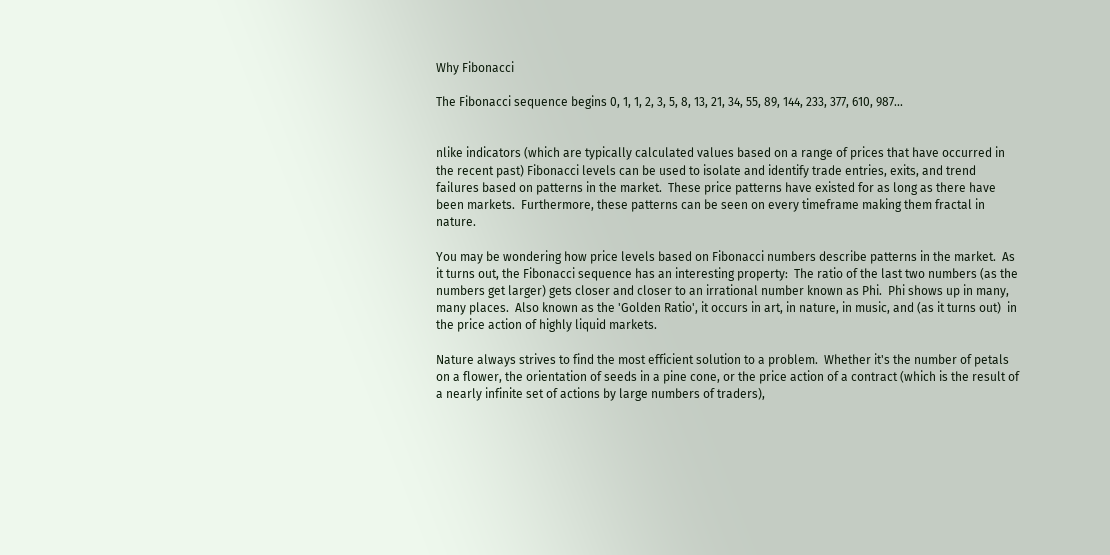Why Fibonacci

The Fibonacci sequence begins 0, 1, 1, 2, 3, 5, 8, 13, 21, 34, 55, 89, 144, 233, 377, 610, 987...


nlike indicators (which are typically calculated values based on a range of prices that have occurred in the recent past) Fibonacci levels can be used to isolate and identify trade entries, exits, and trend failures based on patterns in the market.  These price patterns have existed for as long as there have been markets.  Furthermore, these patterns can be seen on every timeframe making them fractal in nature.

You may be wondering how price levels based on Fibonacci numbers describe patterns in the market.  As it turns out, the Fibonacci sequence has an interesting property:  The ratio of the last two numbers (as the numbers get larger) gets closer and closer to an irrational number known as Phi.  Phi shows up in many, many places.  Also known as the 'Golden Ratio', it occurs in art, in nature, in music, and (as it turns out)  in the price action of highly liquid markets.

Nature always strives to find the most efficient solution to a problem.  Whether it's the number of petals on a flower, the orientation of seeds in a pine cone, or the price action of a contract (which is the result of a nearly infinite set of actions by large numbers of traders),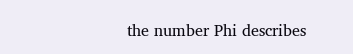the number Phi describes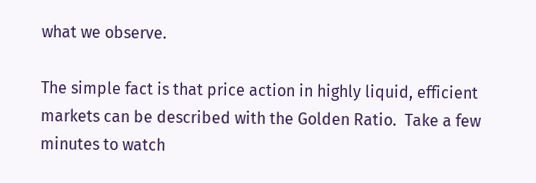what we observe.

The simple fact is that price action in highly liquid, efficient markets can be described with the Golden Ratio.  Take a few minutes to watch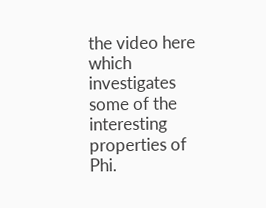the video here which investigates some of the interesting properties of Phi.